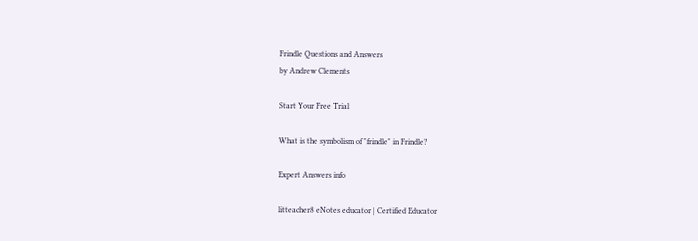Frindle Questions and Answers
by Andrew Clements

Start Your Free Trial

What is the symbolism of "frindle" in Frindle?

Expert Answers info

litteacher8 eNotes educator | Certified Educator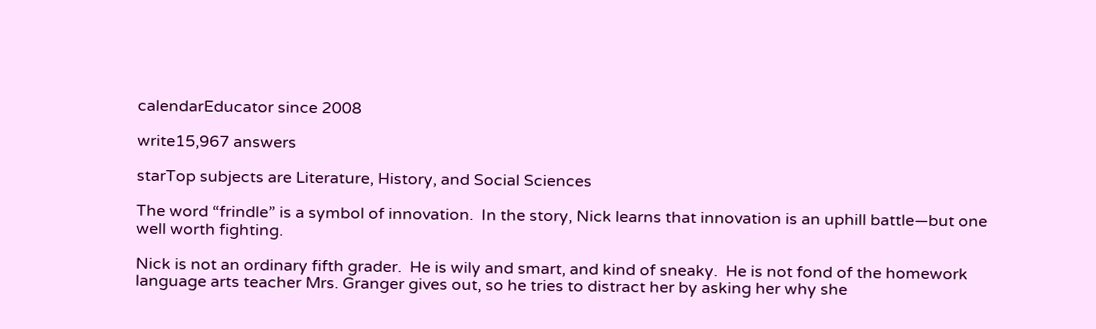calendarEducator since 2008

write15,967 answers

starTop subjects are Literature, History, and Social Sciences

The word “frindle” is a symbol of innovation.  In the story, Nick learns that innovation is an uphill battle—but one well worth fighting.

Nick is not an ordinary fifth grader.  He is wily and smart, and kind of sneaky.  He is not fond of the homework language arts teacher Mrs. Granger gives out, so he tries to distract her by asking her why she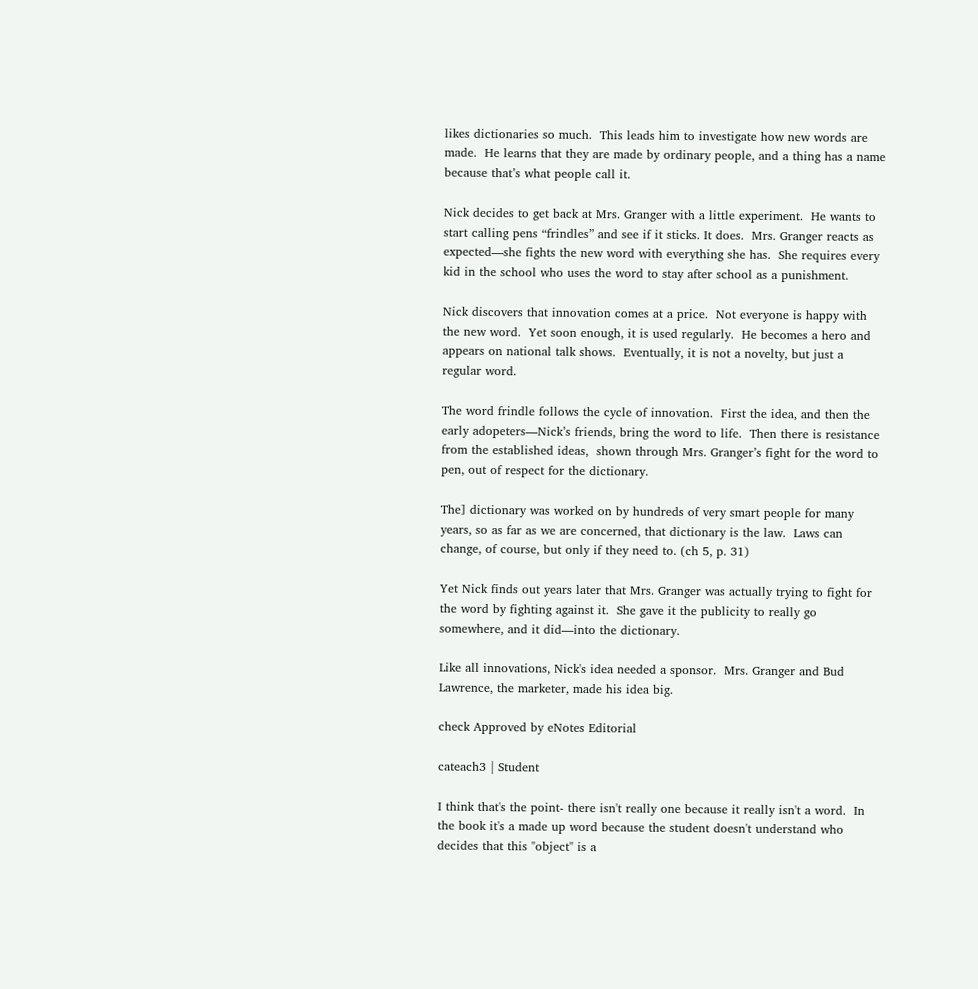likes dictionaries so much.  This leads him to investigate how new words are made.  He learns that they are made by ordinary people, and a thing has a name because that’s what people call it.

Nick decides to get back at Mrs. Granger with a little experiment.  He wants to start calling pens “frindles” and see if it sticks. It does.  Mrs. Granger reacts as expected—she fights the new word with everything she has.  She requires every kid in the school who uses the word to stay after school as a punishment.

Nick discovers that innovation comes at a price.  Not everyone is happy with the new word.  Yet soon enough, it is used regularly.  He becomes a hero and appears on national talk shows.  Eventually, it is not a novelty, but just a regular word.

The word frindle follows the cycle of innovation.  First the idea, and then the early adopeters—Nick’s friends, bring the word to life.  Then there is resistance from the established ideas,  shown through Mrs. Granger’s fight for the word to pen, out of respect for the dictionary.

The] dictionary was worked on by hundreds of very smart people for many years, so as far as we are concerned, that dictionary is the law.  Laws can change, of course, but only if they need to. (ch 5, p. 31)

Yet Nick finds out years later that Mrs. Granger was actually trying to fight for the word by fighting against it.  She gave it the publicity to really go somewhere, and it did—into the dictionary.

Like all innovations, Nick's idea needed a sponsor.  Mrs. Granger and Bud Lawrence, the marketer, made his idea big.

check Approved by eNotes Editorial

cateach3 | Student

I think that's the point- there isn't really one because it really isn't a word.  In the book it's a made up word because the student doesn't understand who decides that this "object" is a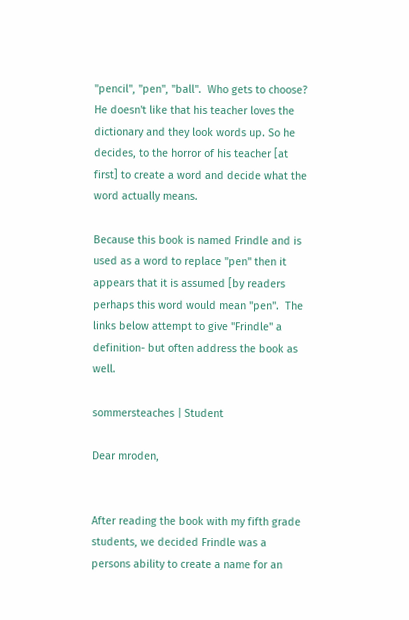"pencil", "pen", "ball".  Who gets to choose? He doesn't like that his teacher loves the dictionary and they look words up. So he decides, to the horror of his teacher [at first] to create a word and decide what the word actually means.

Because this book is named Frindle and is used as a word to replace "pen" then it appears that it is assumed [by readers perhaps this word would mean "pen".  The links below attempt to give "Frindle" a definition- but often address the book as well.

sommersteaches | Student

Dear mroden,


After reading the book with my fifth grade students, we decided Frindle was a persons ability to create a name for an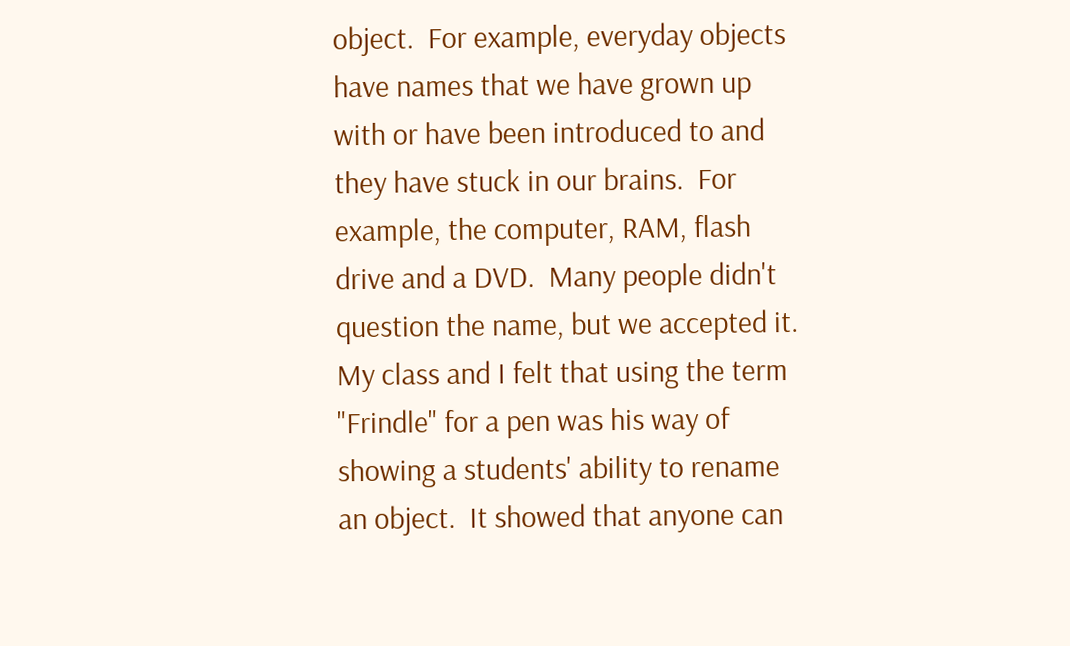object.  For example, everyday objects have names that we have grown up with or have been introduced to and they have stuck in our brains.  For example, the computer, RAM, flash drive and a DVD.  Many people didn't question the name, but we accepted it.  My class and I felt that using the term "Frindle" for a pen was his way of showing a students' ability to rename an object.  It showed that anyone can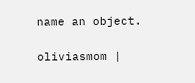name an object.

oliviasmom |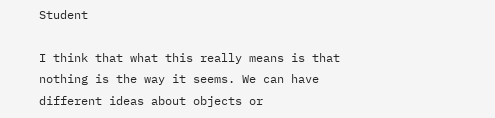Student

I think that what this really means is that nothing is the way it seems. We can have different ideas about objects or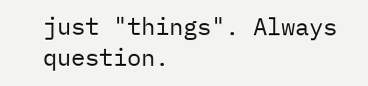just "things". Always question.